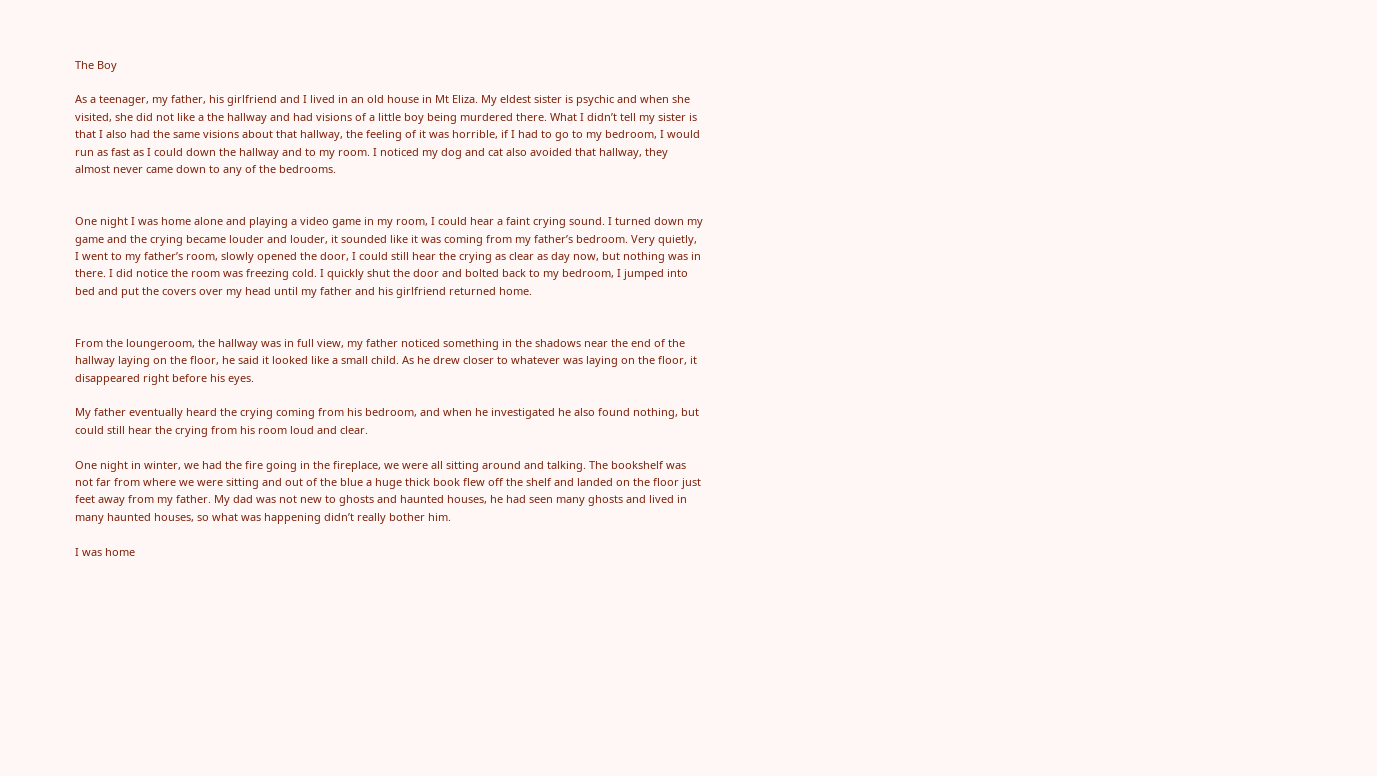The Boy

As a teenager, my father, his girlfriend and I lived in an old house in Mt Eliza. My eldest sister is psychic and when she visited, she did not like a the hallway and had visions of a little boy being murdered there. What I didn’t tell my sister is that I also had the same visions about that hallway, the feeling of it was horrible, if I had to go to my bedroom, I would run as fast as I could down the hallway and to my room. I noticed my dog and cat also avoided that hallway, they almost never came down to any of the bedrooms.


One night I was home alone and playing a video game in my room, I could hear a faint crying sound. I turned down my game and the crying became louder and louder, it sounded like it was coming from my father’s bedroom. Very quietly, I went to my father’s room, slowly opened the door, I could still hear the crying as clear as day now, but nothing was in there. I did notice the room was freezing cold. I quickly shut the door and bolted back to my bedroom, I jumped into bed and put the covers over my head until my father and his girlfriend returned home.


From the loungeroom, the hallway was in full view, my father noticed something in the shadows near the end of the hallway laying on the floor, he said it looked like a small child. As he drew closer to whatever was laying on the floor, it disappeared right before his eyes.

My father eventually heard the crying coming from his bedroom, and when he investigated he also found nothing, but could still hear the crying from his room loud and clear.

One night in winter, we had the fire going in the fireplace, we were all sitting around and talking. The bookshelf was not far from where we were sitting and out of the blue a huge thick book flew off the shelf and landed on the floor just feet away from my father. My dad was not new to ghosts and haunted houses, he had seen many ghosts and lived in many haunted houses, so what was happening didn’t really bother him.

I was home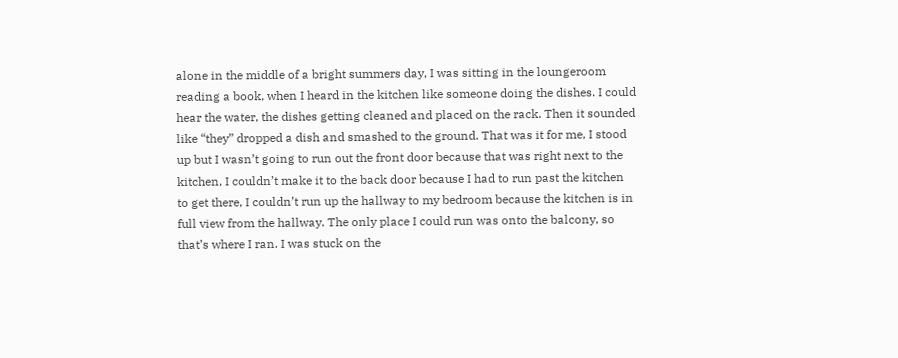alone in the middle of a bright summers day, I was sitting in the loungeroom reading a book, when I heard in the kitchen like someone doing the dishes. I could hear the water, the dishes getting cleaned and placed on the rack. Then it sounded like “they” dropped a dish and smashed to the ground. That was it for me, I stood up but I wasn’t going to run out the front door because that was right next to the kitchen, I couldn’t make it to the back door because I had to run past the kitchen to get there, I couldn’t run up the hallway to my bedroom because the kitchen is in full view from the hallway. The only place I could run was onto the balcony, so that’s where I ran. I was stuck on the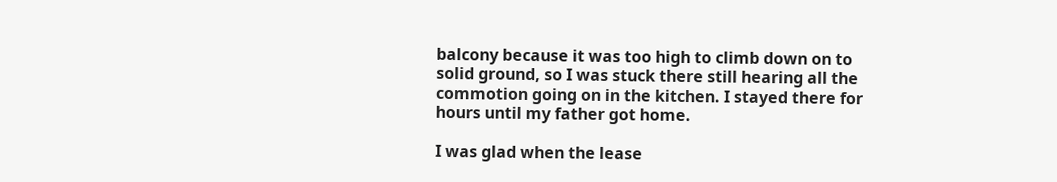balcony because it was too high to climb down on to solid ground, so I was stuck there still hearing all the commotion going on in the kitchen. I stayed there for hours until my father got home.

I was glad when the lease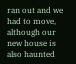ran out and we had to move, although our new house is also haunted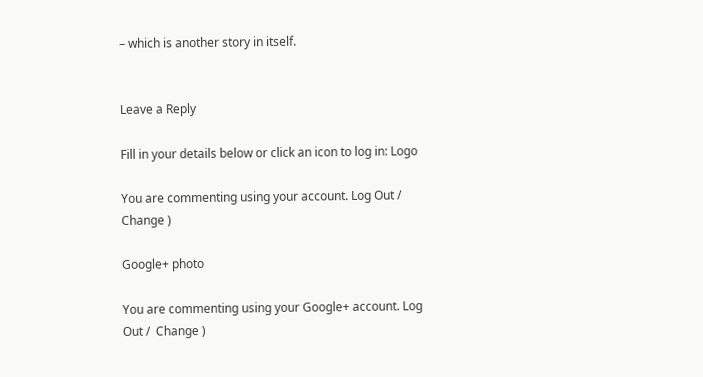– which is another story in itself.


Leave a Reply

Fill in your details below or click an icon to log in: Logo

You are commenting using your account. Log Out /  Change )

Google+ photo

You are commenting using your Google+ account. Log Out /  Change )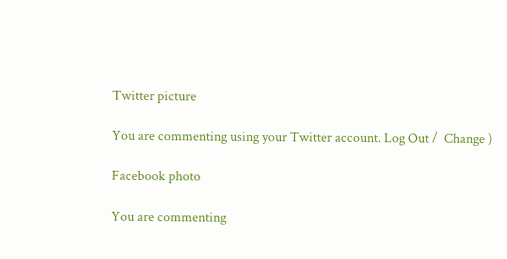Twitter picture

You are commenting using your Twitter account. Log Out /  Change )

Facebook photo

You are commenting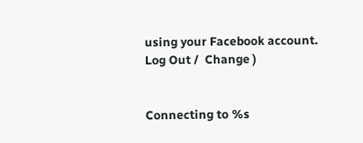using your Facebook account. Log Out /  Change )


Connecting to %s